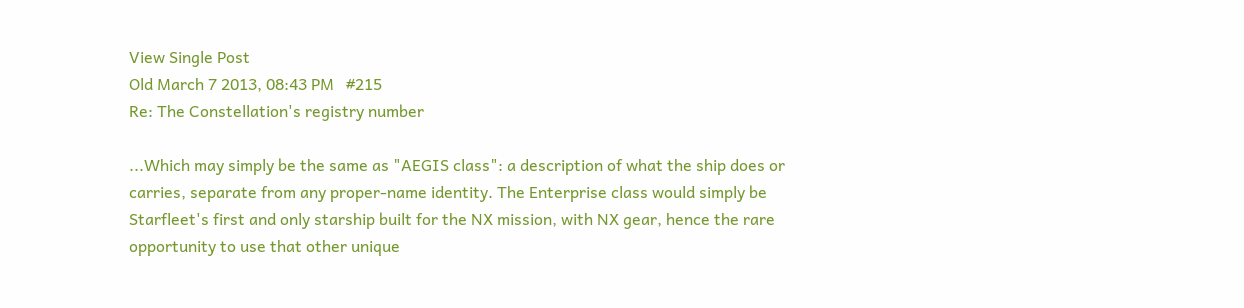View Single Post
Old March 7 2013, 08:43 PM   #215
Re: The Constellation's registry number

...Which may simply be the same as "AEGIS class": a description of what the ship does or carries, separate from any proper-name identity. The Enterprise class would simply be Starfleet's first and only starship built for the NX mission, with NX gear, hence the rare opportunity to use that other unique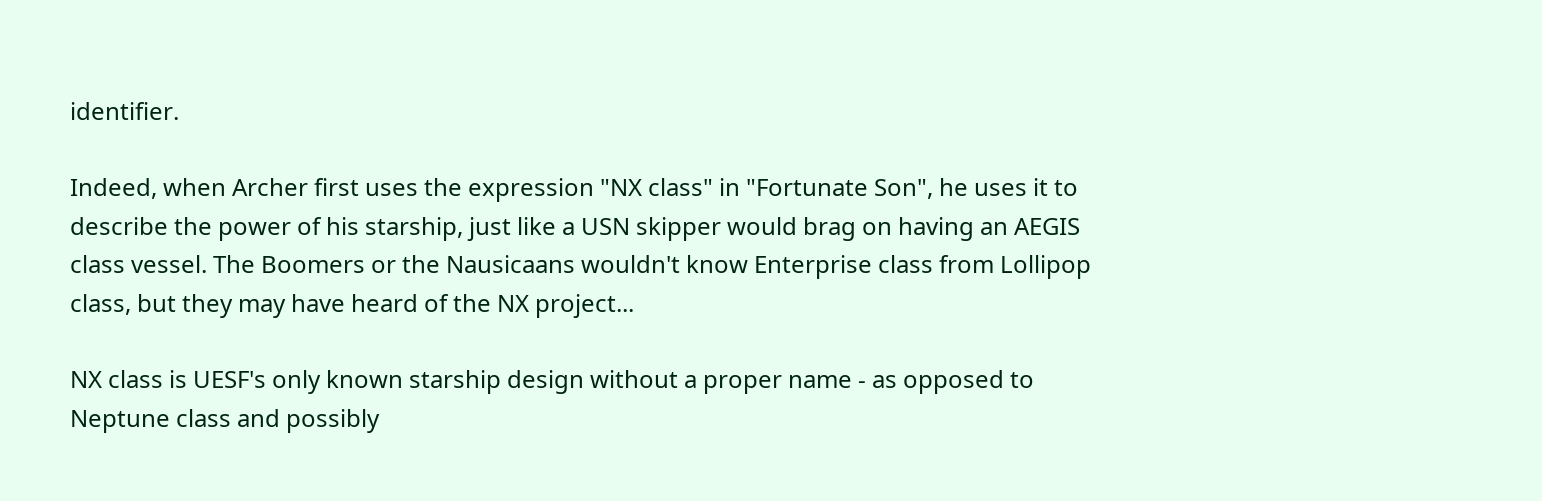identifier.

Indeed, when Archer first uses the expression "NX class" in "Fortunate Son", he uses it to describe the power of his starship, just like a USN skipper would brag on having an AEGIS class vessel. The Boomers or the Nausicaans wouldn't know Enterprise class from Lollipop class, but they may have heard of the NX project...

NX class is UESF's only known starship design without a proper name - as opposed to Neptune class and possibly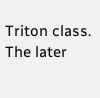Triton class. The later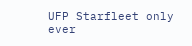UFP Starfleet only ever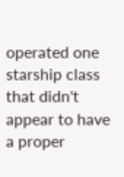operated one starship class that didn't appear to have a proper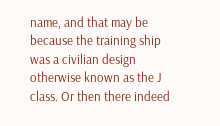name, and that may be because the training ship was a civilian design otherwise known as the J class. Or then there indeed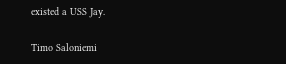existed a USS Jay.

Timo Saloniemi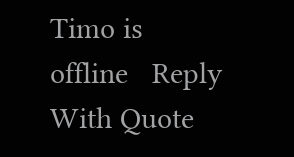Timo is offline   Reply With Quote